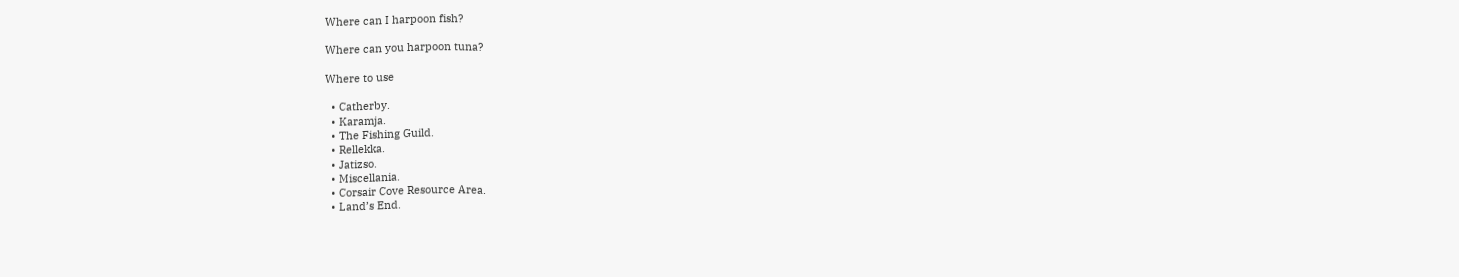Where can I harpoon fish?

Where can you harpoon tuna?

Where to use

  • Catherby.
  • Karamja.
  • The Fishing Guild.
  • Rellekka.
  • Jatizso.
  • Miscellania.
  • Corsair Cove Resource Area.
  • Land’s End.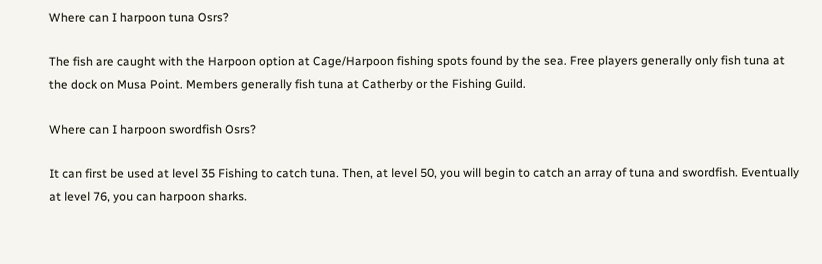Where can I harpoon tuna Osrs?

The fish are caught with the Harpoon option at Cage/Harpoon fishing spots found by the sea. Free players generally only fish tuna at the dock on Musa Point. Members generally fish tuna at Catherby or the Fishing Guild.

Where can I harpoon swordfish Osrs?

It can first be used at level 35 Fishing to catch tuna. Then, at level 50, you will begin to catch an array of tuna and swordfish. Eventually at level 76, you can harpoon sharks.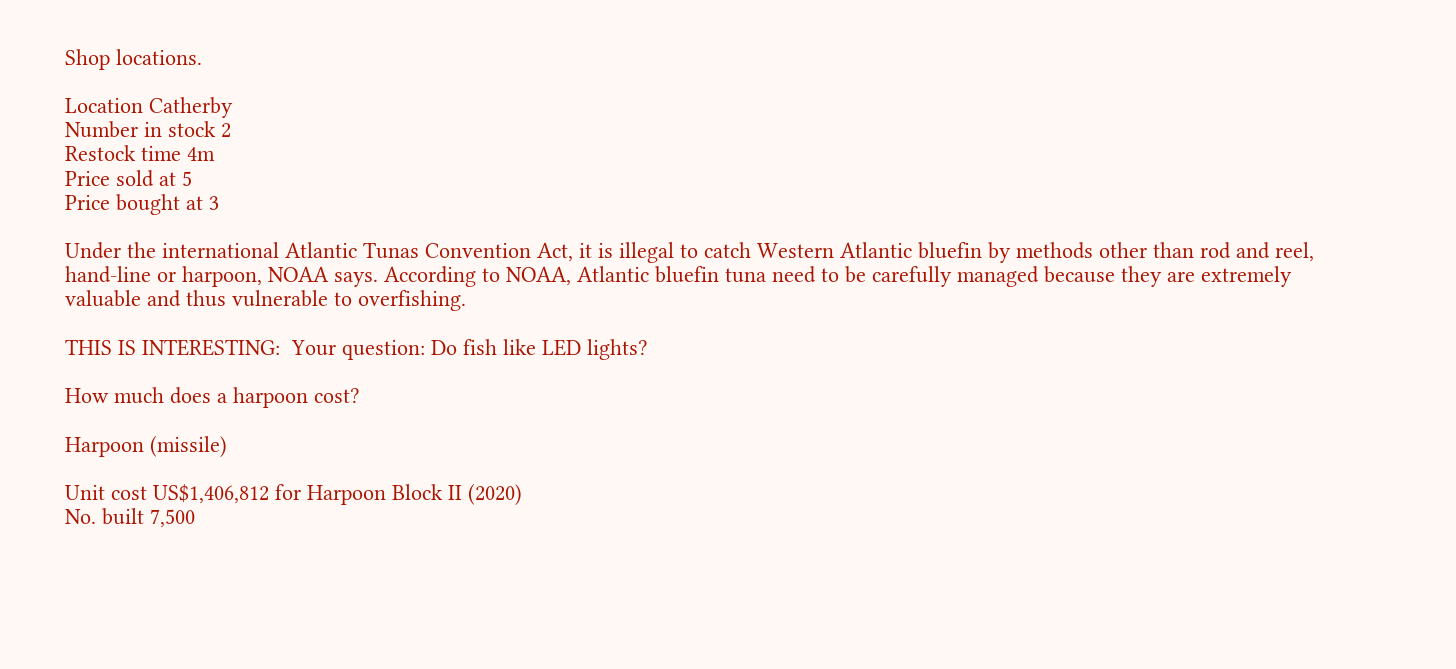Shop locations.

Location Catherby
Number in stock 2
Restock time 4m
Price sold at 5
Price bought at 3

Under the international Atlantic Tunas Convention Act, it is illegal to catch Western Atlantic bluefin by methods other than rod and reel, hand-line or harpoon, NOAA says. According to NOAA, Atlantic bluefin tuna need to be carefully managed because they are extremely valuable and thus vulnerable to overfishing.

THIS IS INTERESTING:  Your question: Do fish like LED lights?

How much does a harpoon cost?

Harpoon (missile)

Unit cost US$1,406,812 for Harpoon Block II (2020)
No. built 7,500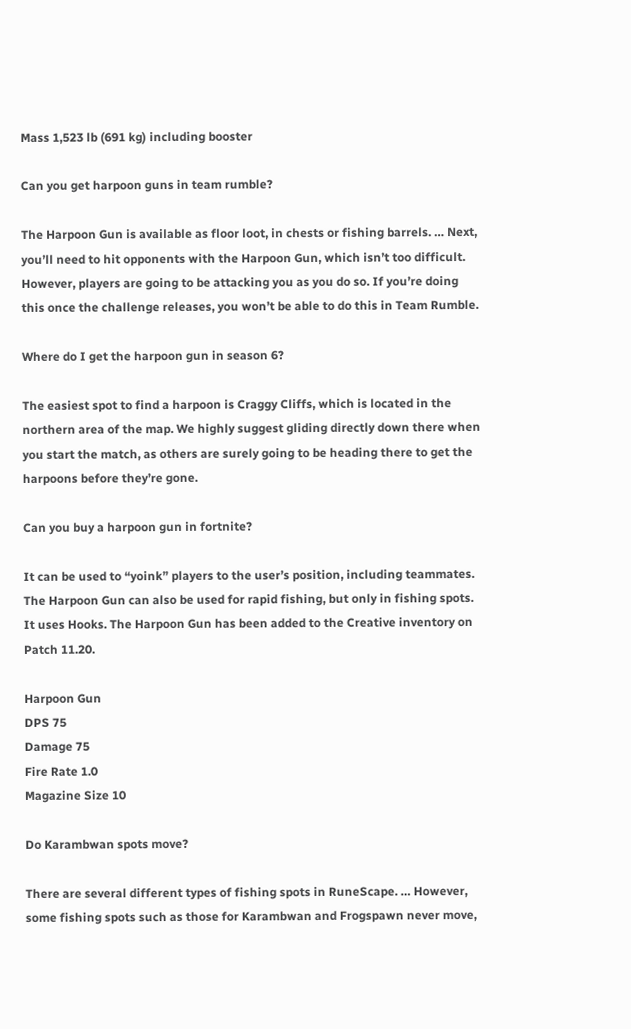Mass 1,523 lb (691 kg) including booster

Can you get harpoon guns in team rumble?

The Harpoon Gun is available as floor loot, in chests or fishing barrels. … Next, you’ll need to hit opponents with the Harpoon Gun, which isn’t too difficult. However, players are going to be attacking you as you do so. If you’re doing this once the challenge releases, you won’t be able to do this in Team Rumble.

Where do I get the harpoon gun in season 6?

The easiest spot to find a harpoon is Craggy Cliffs, which is located in the northern area of the map. We highly suggest gliding directly down there when you start the match, as others are surely going to be heading there to get the harpoons before they’re gone.

Can you buy a harpoon gun in fortnite?

It can be used to “yoink” players to the user’s position, including teammates. The Harpoon Gun can also be used for rapid fishing, but only in fishing spots. It uses Hooks. The Harpoon Gun has been added to the Creative inventory on Patch 11.20.

Harpoon Gun
DPS 75
Damage 75
Fire Rate 1.0
Magazine Size 10

Do Karambwan spots move?

There are several different types of fishing spots in RuneScape. … However, some fishing spots such as those for Karambwan and Frogspawn never move,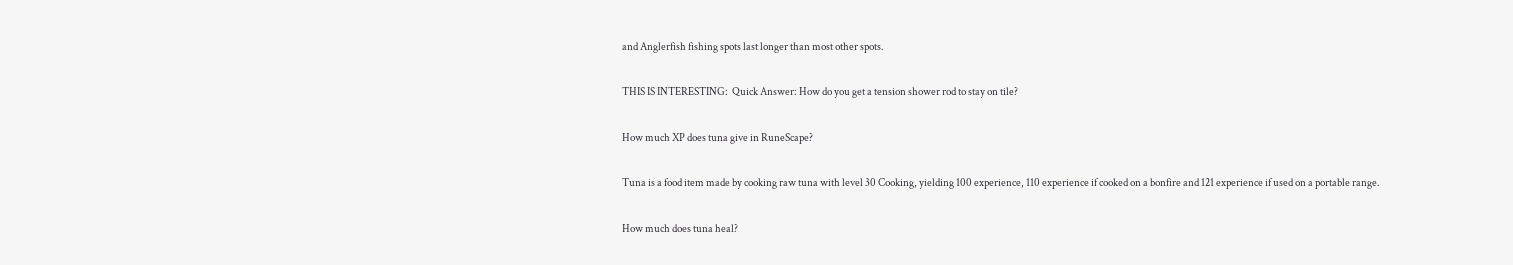and Anglerfish fishing spots last longer than most other spots.

THIS IS INTERESTING:  Quick Answer: How do you get a tension shower rod to stay on tile?

How much XP does tuna give in RuneScape?

Tuna is a food item made by cooking raw tuna with level 30 Cooking, yielding 100 experience, 110 experience if cooked on a bonfire and 121 experience if used on a portable range.

How much does tuna heal?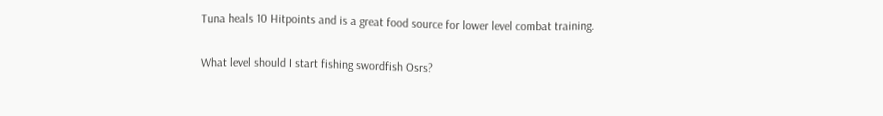Tuna heals 10 Hitpoints and is a great food source for lower level combat training.

What level should I start fishing swordfish Osrs?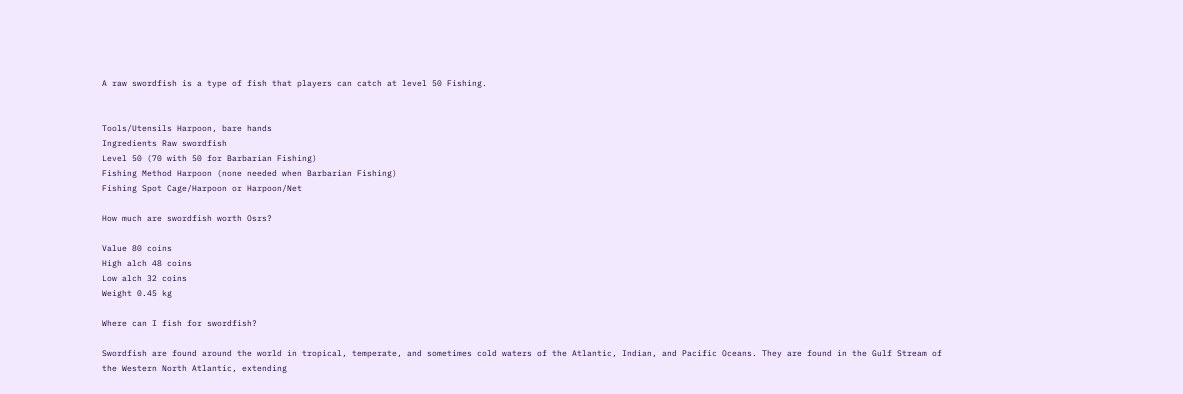A raw swordfish is a type of fish that players can catch at level 50 Fishing.


Tools/Utensils Harpoon, bare hands
Ingredients Raw swordfish
Level 50 (70 with 50 for Barbarian Fishing)
Fishing Method Harpoon (none needed when Barbarian Fishing)
Fishing Spot Cage/Harpoon or Harpoon/Net

How much are swordfish worth Osrs?

Value 80 coins
High alch 48 coins
Low alch 32 coins
Weight 0.45 kg

Where can I fish for swordfish?

Swordfish are found around the world in tropical, temperate, and sometimes cold waters of the Atlantic, Indian, and Pacific Oceans. They are found in the Gulf Stream of the Western North Atlantic, extending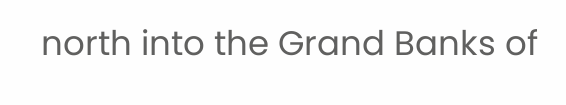north into the Grand Banks of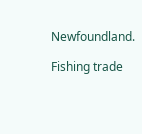Newfoundland.

Fishing trade